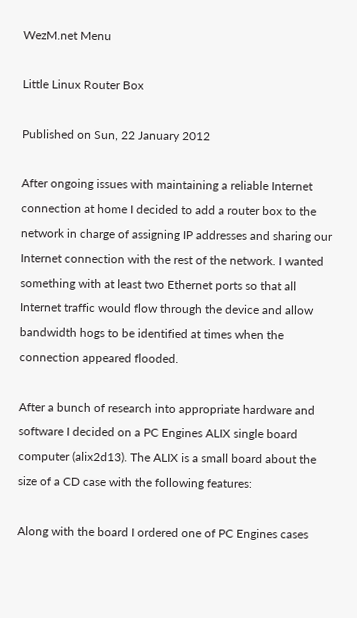WezM.net Menu

Little Linux Router Box

Published on Sun, 22 January 2012

After ongoing issues with maintaining a reliable Internet connection at home I decided to add a router box to the network in charge of assigning IP addresses and sharing our Internet connection with the rest of the network. I wanted something with at least two Ethernet ports so that all Internet traffic would flow through the device and allow bandwidth hogs to be identified at times when the connection appeared flooded.

After a bunch of research into appropriate hardware and software I decided on a PC Engines ALIX single board computer (alix2d13). The ALIX is a small board about the size of a CD case with the following features:

Along with the board I ordered one of PC Engines cases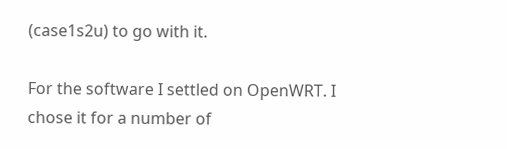(case1s2u) to go with it.

For the software I settled on OpenWRT. I chose it for a number of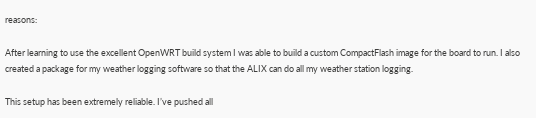reasons:

After learning to use the excellent OpenWRT build system I was able to build a custom CompactFlash image for the board to run. I also created a package for my weather logging software so that the ALIX can do all my weather station logging.

This setup has been extremely reliable. I’ve pushed all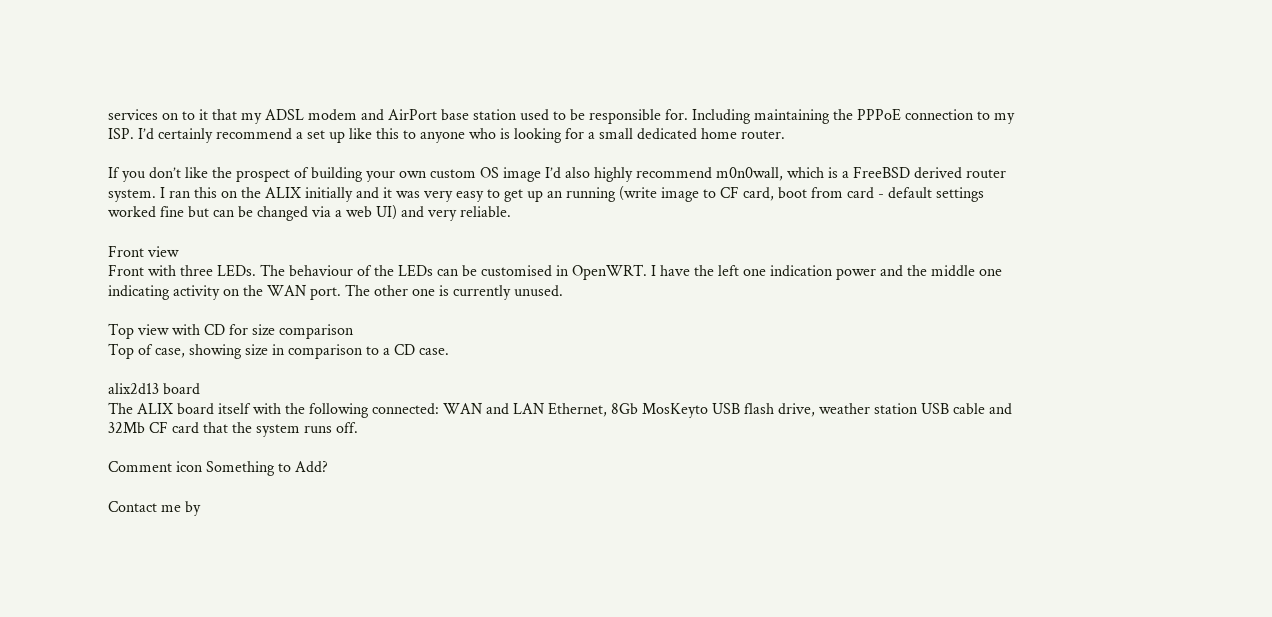services on to it that my ADSL modem and AirPort base station used to be responsible for. Including maintaining the PPPoE connection to my ISP. I’d certainly recommend a set up like this to anyone who is looking for a small dedicated home router.

If you don’t like the prospect of building your own custom OS image I’d also highly recommend m0n0wall, which is a FreeBSD derived router system. I ran this on the ALIX initially and it was very easy to get up an running (write image to CF card, boot from card - default settings worked fine but can be changed via a web UI) and very reliable.

Front view
Front with three LEDs. The behaviour of the LEDs can be customised in OpenWRT. I have the left one indication power and the middle one indicating activity on the WAN port. The other one is currently unused.

Top view with CD for size comparison
Top of case, showing size in comparison to a CD case.

alix2d13 board
The ALIX board itself with the following connected: WAN and LAN Ethernet, 8Gb MosKeyto USB flash drive, weather station USB cable and 32Mb CF card that the system runs off.

Comment icon Something to Add?

Contact me by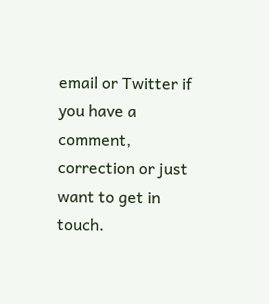email or Twitter if you have a comment, correction or just want to get in touch.